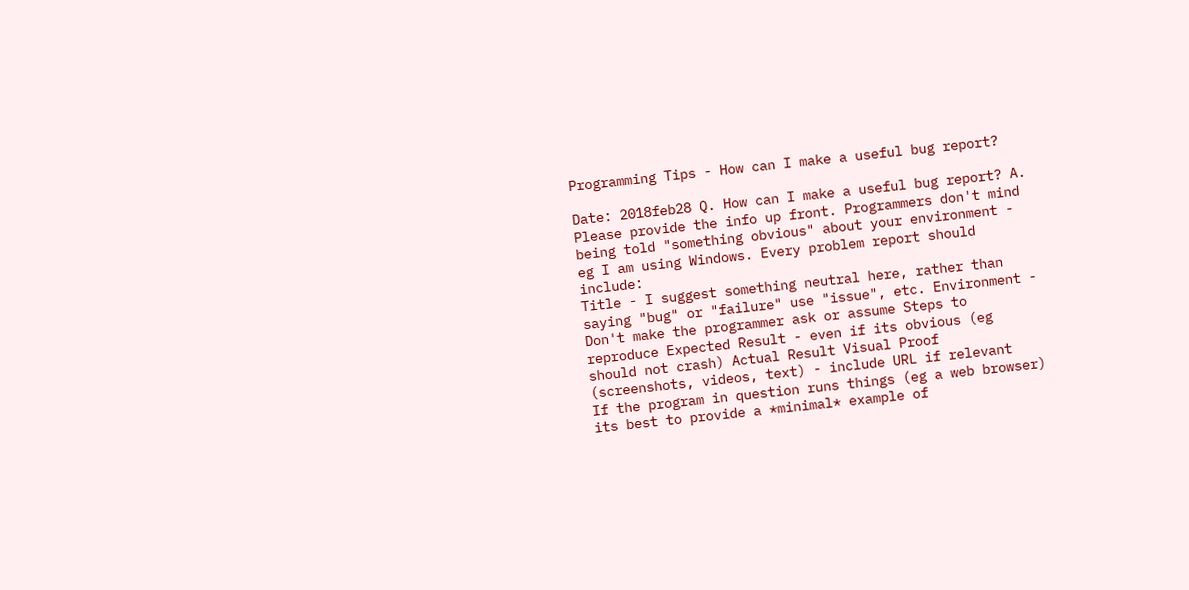Programming Tips - How can I make a useful bug report?

Date: 2018feb28 Q. How can I make a useful bug report? A. Please provide the info up front. Programmers don't mind being told "something obvious" about your environment - eg I am using Windows. Every problem report should include:
Title - I suggest something neutral here, rather than saying "bug" or "failure" use "issue", etc. Environment - Don't make the programmer ask or assume Steps to reproduce Expected Result - even if its obvious (eg should not crash) Actual Result Visual Proof (screenshots, videos, text) - include URL if relevant
If the program in question runs things (eg a web browser) its best to provide a *minimal* example of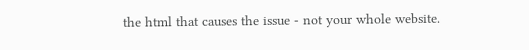the html that causes the issue - not your whole website.